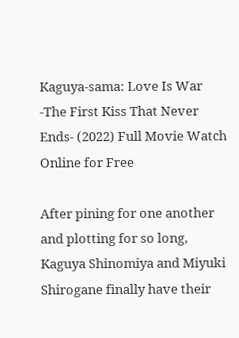Kaguya-sama: Love Is War -The First Kiss That Never Ends- (2022) Full Movie Watch Online for Free

After pining for one another and plotting for so long, Kaguya Shinomiya and Miyuki Shirogane finally have their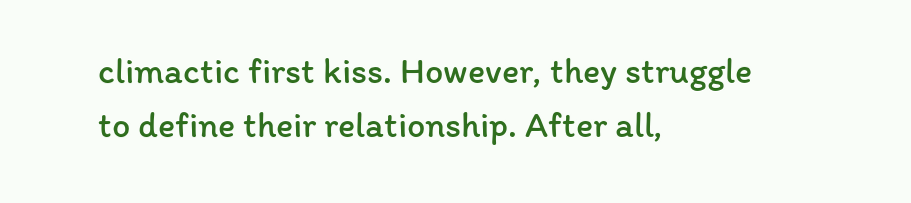climactic first kiss. However, they struggle to define their relationship. After all,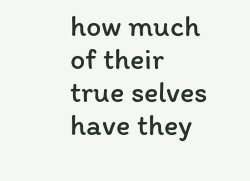how much of their true selves have they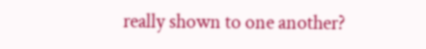really shown to one another?